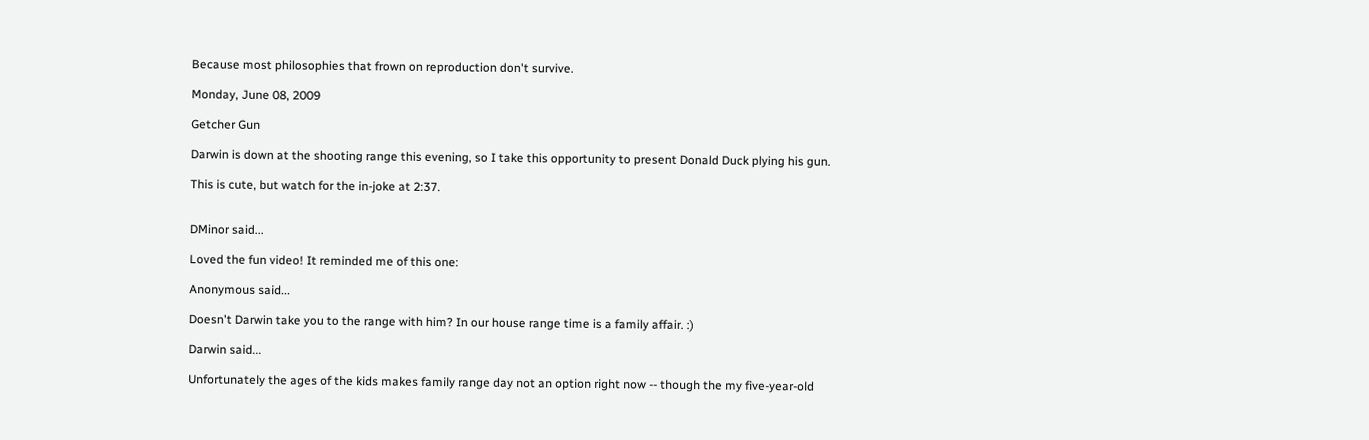Because most philosophies that frown on reproduction don't survive.

Monday, June 08, 2009

Getcher Gun

Darwin is down at the shooting range this evening, so I take this opportunity to present Donald Duck plying his gun.

This is cute, but watch for the in-joke at 2:37.


DMinor said...

Loved the fun video! It reminded me of this one:

Anonymous said...

Doesn't Darwin take you to the range with him? In our house range time is a family affair. :)

Darwin said...

Unfortunately the ages of the kids makes family range day not an option right now -- though the my five-year-old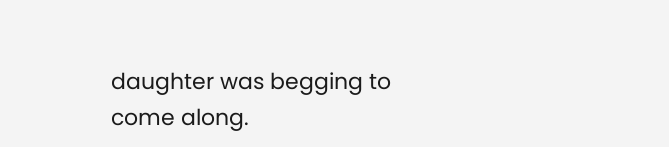daughter was begging to come along.